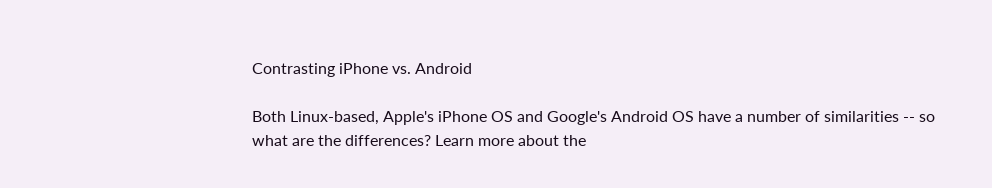Contrasting iPhone vs. Android

Both Linux-based, Apple's iPhone OS and Google's Android OS have a number of similarities -- so what are the differences? Learn more about the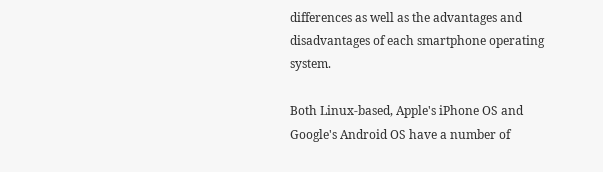differences as well as the advantages and disadvantages of each smartphone operating system.

Both Linux-based, Apple's iPhone OS and Google's Android OS have a number of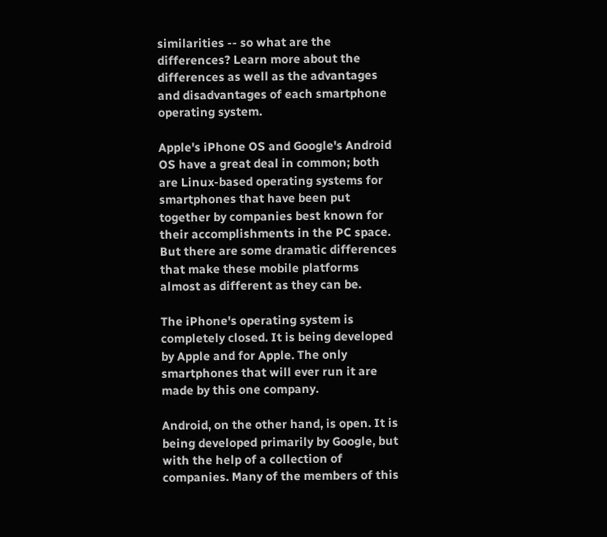similarities -- so what are the differences? Learn more about the differences as well as the advantages and disadvantages of each smartphone operating system.

Apple's iPhone OS and Google's Android OS have a great deal in common; both are Linux-based operating systems for smartphones that have been put together by companies best known for their accomplishments in the PC space. But there are some dramatic differences that make these mobile platforms almost as different as they can be.

The iPhone's operating system is completely closed. It is being developed by Apple and for Apple. The only smartphones that will ever run it are made by this one company.

Android, on the other hand, is open. It is being developed primarily by Google, but with the help of a collection of companies. Many of the members of this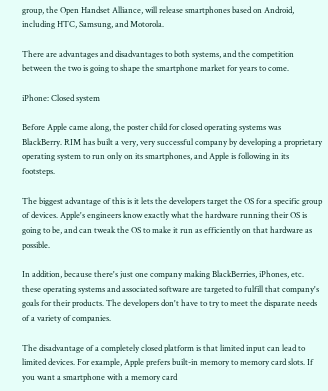group, the Open Handset Alliance, will release smartphones based on Android, including HTC, Samsung, and Motorola.

There are advantages and disadvantages to both systems, and the competition between the two is going to shape the smartphone market for years to come.

iPhone: Closed system

Before Apple came along, the poster child for closed operating systems was BlackBerry. RIM has built a very, very successful company by developing a proprietary operating system to run only on its smartphones, and Apple is following in its footsteps.

The biggest advantage of this is it lets the developers target the OS for a specific group of devices. Apple's engineers know exactly what the hardware running their OS is going to be, and can tweak the OS to make it run as efficiently on that hardware as possible.

In addition, because there's just one company making BlackBerries, iPhones, etc. these operating systems and associated software are targeted to fulfill that company's goals for their products. The developers don't have to try to meet the disparate needs of a variety of companies.

The disadvantage of a completely closed platform is that limited input can lead to limited devices. For example, Apple prefers built-in memory to memory card slots. If you want a smartphone with a memory card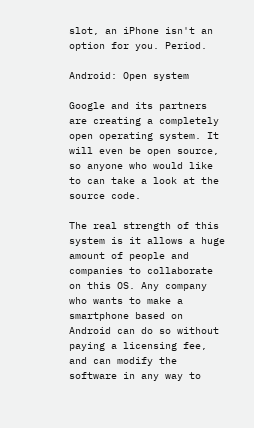slot, an iPhone isn't an option for you. Period.

Android: Open system

Google and its partners are creating a completely open operating system. It will even be open source, so anyone who would like to can take a look at the source code.

The real strength of this system is it allows a huge amount of people and companies to collaborate on this OS. Any company who wants to make a smartphone based on Android can do so without paying a licensing fee, and can modify the software in any way to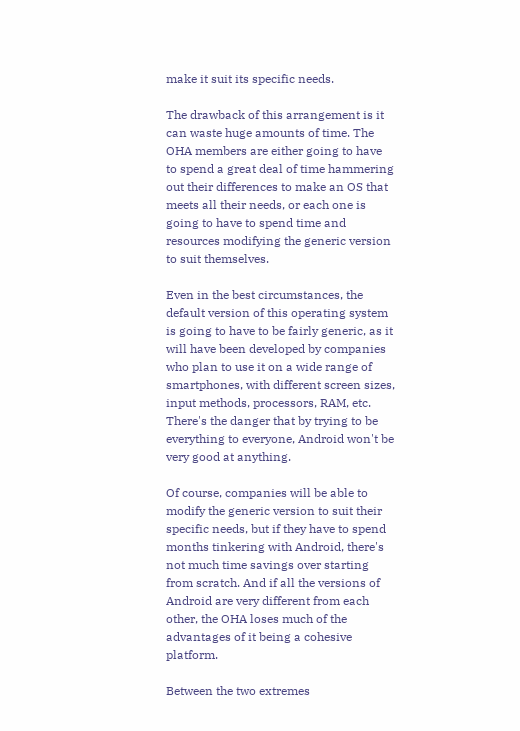make it suit its specific needs.

The drawback of this arrangement is it can waste huge amounts of time. The OHA members are either going to have to spend a great deal of time hammering out their differences to make an OS that meets all their needs, or each one is going to have to spend time and resources modifying the generic version to suit themselves.

Even in the best circumstances, the default version of this operating system is going to have to be fairly generic, as it will have been developed by companies who plan to use it on a wide range of smartphones, with different screen sizes, input methods, processors, RAM, etc. There's the danger that by trying to be everything to everyone, Android won't be very good at anything.

Of course, companies will be able to modify the generic version to suit their specific needs, but if they have to spend months tinkering with Android, there's not much time savings over starting from scratch. And if all the versions of Android are very different from each other, the OHA loses much of the advantages of it being a cohesive platform.

Between the two extremes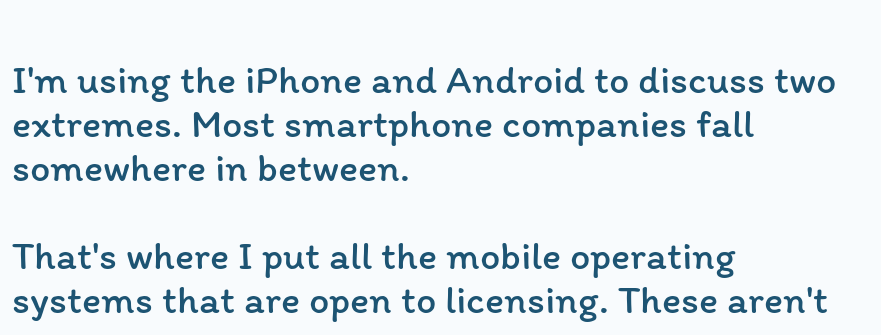I'm using the iPhone and Android to discuss two extremes. Most smartphone companies fall somewhere in between.

That's where I put all the mobile operating systems that are open to licensing. These aren't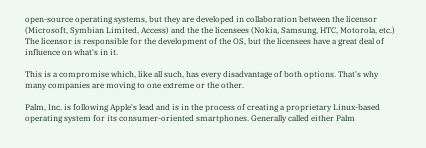open-source operating systems, but they are developed in collaboration between the licensor (Microsoft, Symbian Limited, Access) and the the licensees (Nokia, Samsung, HTC, Motorola, etc.) The licensor is responsible for the development of the OS, but the licensees have a great deal of influence on what's in it.

This is a compromise which, like all such, has every disadvantage of both options. That's why many companies are moving to one extreme or the other.

Palm, Inc. is following Apple's lead and is in the process of creating a proprietary Linux-based operating system for its consumer-oriented smartphones. Generally called either Palm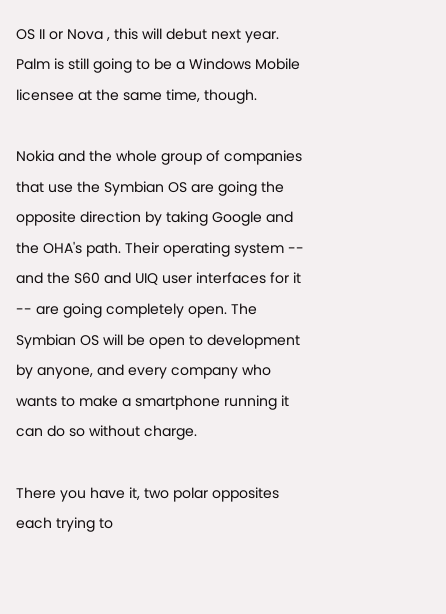OS II or Nova , this will debut next year. Palm is still going to be a Windows Mobile licensee at the same time, though.

Nokia and the whole group of companies that use the Symbian OS are going the opposite direction by taking Google and the OHA's path. Their operating system -- and the S60 and UIQ user interfaces for it -- are going completely open. The Symbian OS will be open to development by anyone, and every company who wants to make a smartphone running it can do so without charge.

There you have it, two polar opposites each trying to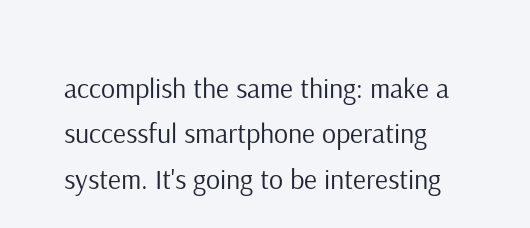accomplish the same thing: make a successful smartphone operating system. It's going to be interesting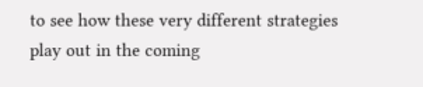to see how these very different strategies play out in the coming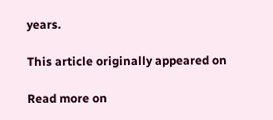years.

This article originally appeared on

Read more on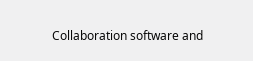Collaboration software and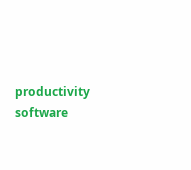productivity software